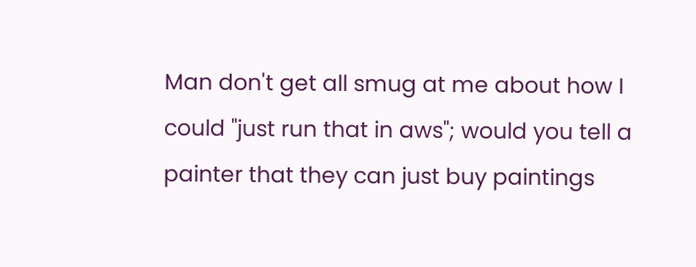Man don't get all smug at me about how I could "just run that in aws"; would you tell a painter that they can just buy paintings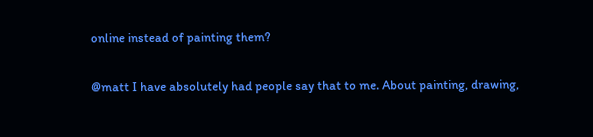online instead of painting them?

@matt I have absolutely had people say that to me. About painting, drawing,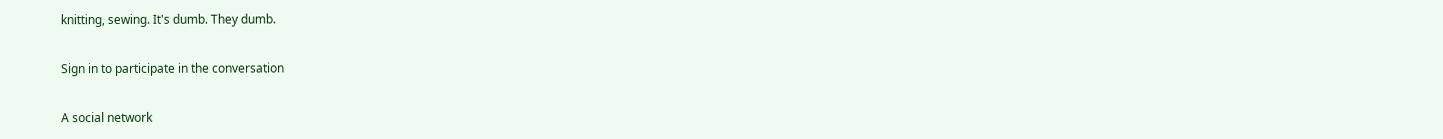knitting, sewing. It's dumb. They dumb.

Sign in to participate in the conversation

A social network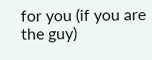for you (if you are the guy)